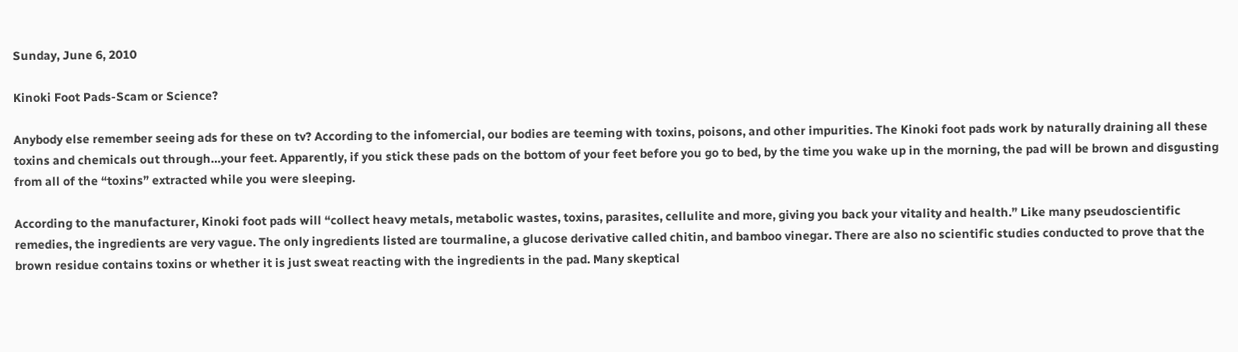Sunday, June 6, 2010

Kinoki Foot Pads-Scam or Science?

Anybody else remember seeing ads for these on tv? According to the infomercial, our bodies are teeming with toxins, poisons, and other impurities. The Kinoki foot pads work by naturally draining all these toxins and chemicals out through…your feet. Apparently, if you stick these pads on the bottom of your feet before you go to bed, by the time you wake up in the morning, the pad will be brown and disgusting from all of the “toxins” extracted while you were sleeping.

According to the manufacturer, Kinoki foot pads will “collect heavy metals, metabolic wastes, toxins, parasites, cellulite and more, giving you back your vitality and health.” Like many pseudoscientific remedies, the ingredients are very vague. The only ingredients listed are tourmaline, a glucose derivative called chitin, and bamboo vinegar. There are also no scientific studies conducted to prove that the brown residue contains toxins or whether it is just sweat reacting with the ingredients in the pad. Many skeptical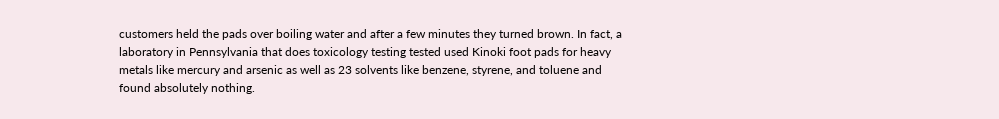customers held the pads over boiling water and after a few minutes they turned brown. In fact, a laboratory in Pennsylvania that does toxicology testing tested used Kinoki foot pads for heavy metals like mercury and arsenic as well as 23 solvents like benzene, styrene, and toluene and found absolutely nothing.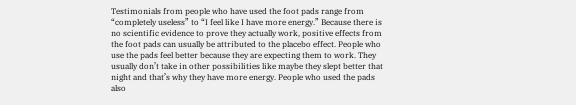Testimonials from people who have used the foot pads range from “completely useless” to “I feel like I have more energy.” Because there is no scientific evidence to prove they actually work, positive effects from the foot pads can usually be attributed to the placebo effect. People who use the pads feel better because they are expecting them to work. They usually don’t take in other possibilities like maybe they slept better that night and that’s why they have more energy. People who used the pads also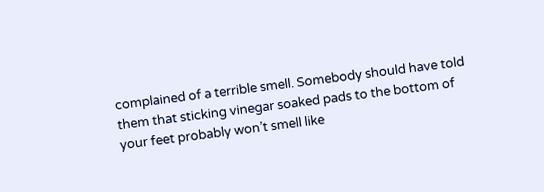complained of a terrible smell. Somebody should have told them that sticking vinegar soaked pads to the bottom of your feet probably won’t smell like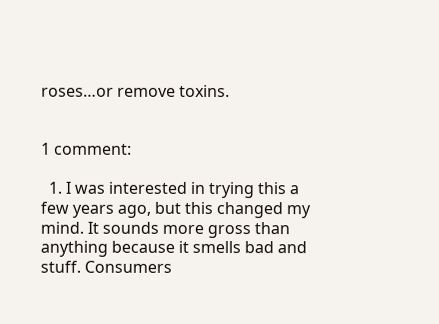roses…or remove toxins.


1 comment:

  1. I was interested in trying this a few years ago, but this changed my mind. It sounds more gross than anything because it smells bad and stuff. Consumers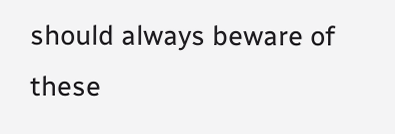should always beware of these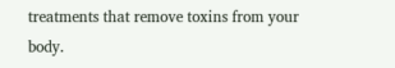treatments that remove toxins from your body.